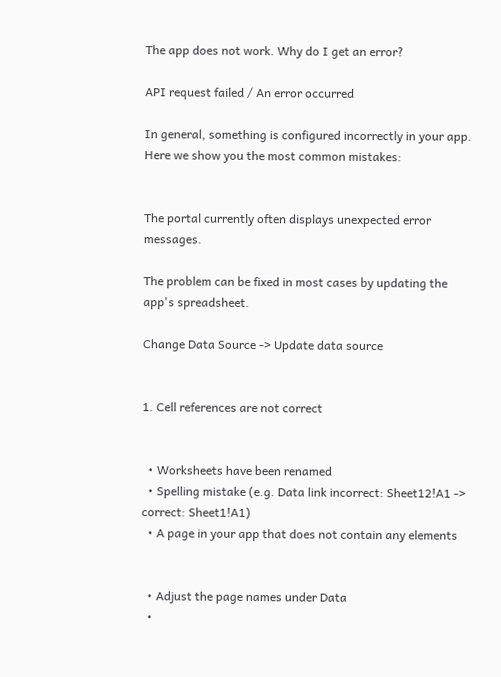The app does not work. Why do I get an error?

API request failed / An error occurred

In general, something is configured incorrectly in your app. Here we show you the most common mistakes:


The portal currently often displays unexpected error messages.

The problem can be fixed in most cases by updating the app's spreadsheet.

Change Data Source -> Update data source


1. Cell references are not correct


  • Worksheets have been renamed
  • Spelling mistake (e.g. Data link incorrect: Sheet12!A1 -> correct: Sheet1!A1)
  • A page in your app that does not contain any elements


  • Adjust the page names under Data
  •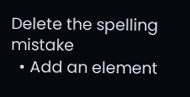Delete the spelling mistake
  • Add an element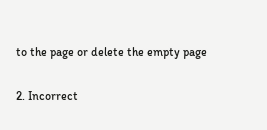to the page or delete the empty page

2. Incorrect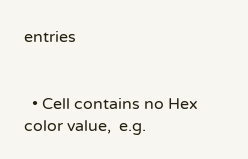entries


  • Cell contains no Hex color value,  e.g.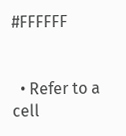#FFFFFF


  • Refer to a cell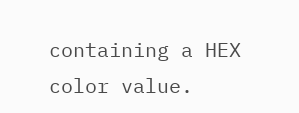containing a HEX color value.